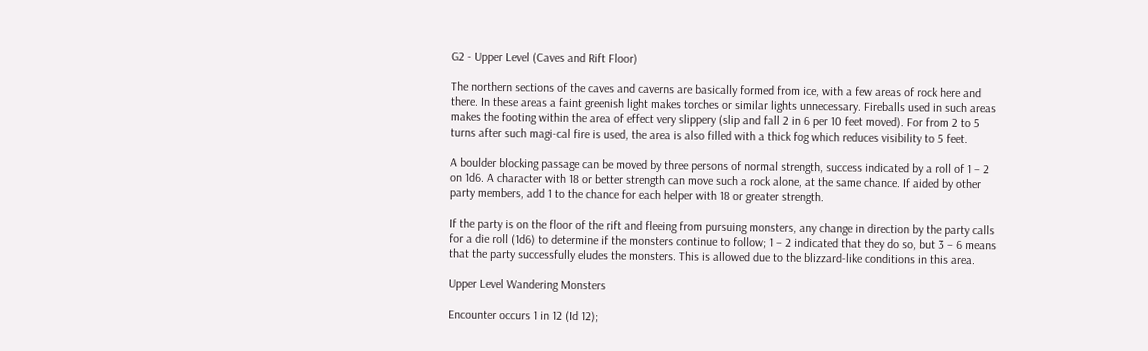G2 - Upper Level (Caves and Rift Floor)

The northern sections of the caves and caverns are basically formed from ice, with a few areas of rock here and there. In these areas a faint greenish light makes torches or similar lights unnecessary. Fireballs used in such areas makes the footing within the area of effect very slippery (slip and fall 2 in 6 per 10 feet moved). For from 2 to 5 turns after such magi-cal fire is used, the area is also filled with a thick fog which reduces visibility to 5 feet.

A boulder blocking passage can be moved by three persons of normal strength, success indicated by a roll of 1 – 2 on 1d6. A character with 18 or better strength can move such a rock alone, at the same chance. If aided by other party members, add 1 to the chance for each helper with 18 or greater strength.

If the party is on the floor of the rift and fleeing from pursuing monsters, any change in direction by the party calls for a die roll (1d6) to determine if the monsters continue to follow; 1 – 2 indicated that they do so, but 3 – 6 means that the party successfully eludes the monsters. This is allowed due to the blizzard-like conditions in this area.

Upper Level Wandering Monsters

Encounter occurs 1 in 12 (Id 12);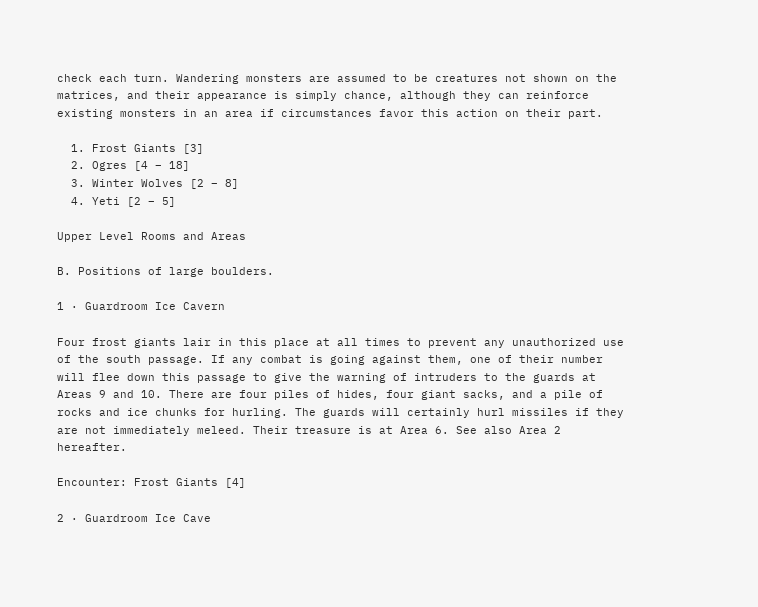check each turn. Wandering monsters are assumed to be creatures not shown on the matrices, and their appearance is simply chance, although they can reinforce existing monsters in an area if circumstances favor this action on their part.

  1. Frost Giants [3]
  2. Ogres [4 – 18]
  3. Winter Wolves [2 – 8]
  4. Yeti [2 – 5]

Upper Level Rooms and Areas

B. Positions of large boulders.

1 · Guardroom Ice Cavern

Four frost giants lair in this place at all times to prevent any unauthorized use of the south passage. If any combat is going against them, one of their number will flee down this passage to give the warning of intruders to the guards at Areas 9 and 10. There are four piles of hides, four giant sacks, and a pile of rocks and ice chunks for hurling. The guards will certainly hurl missiles if they are not immediately meleed. Their treasure is at Area 6. See also Area 2 hereafter.

Encounter: Frost Giants [4]

2 · Guardroom Ice Cave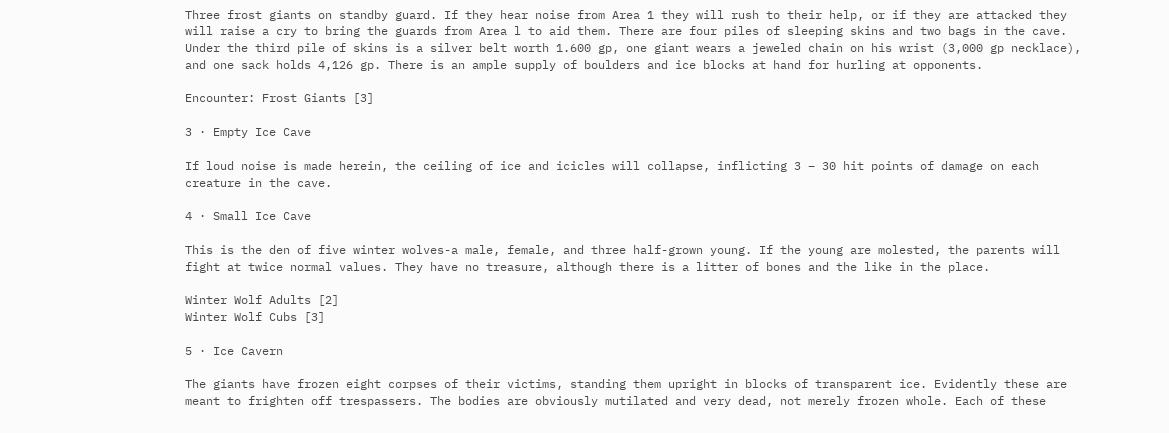Three frost giants on standby guard. If they hear noise from Area 1 they will rush to their help, or if they are attacked they will raise a cry to bring the guards from Area l to aid them. There are four piles of sleeping skins and two bags in the cave. Under the third pile of skins is a silver belt worth 1.600 gp, one giant wears a jeweled chain on his wrist (3,000 gp necklace), and one sack holds 4,126 gp. There is an ample supply of boulders and ice blocks at hand for hurling at opponents.

Encounter: Frost Giants [3]

3 · Empty Ice Cave

If loud noise is made herein, the ceiling of ice and icicles will collapse, inflicting 3 – 30 hit points of damage on each creature in the cave.

4 · Small Ice Cave

This is the den of five winter wolves-a male, female, and three half-grown young. If the young are molested, the parents will fight at twice normal values. They have no treasure, although there is a litter of bones and the like in the place.

Winter Wolf Adults [2]
Winter Wolf Cubs [3]

5 · Ice Cavern

The giants have frozen eight corpses of their victims, standing them upright in blocks of transparent ice. Evidently these are meant to frighten off trespassers. The bodies are obviously mutilated and very dead, not merely frozen whole. Each of these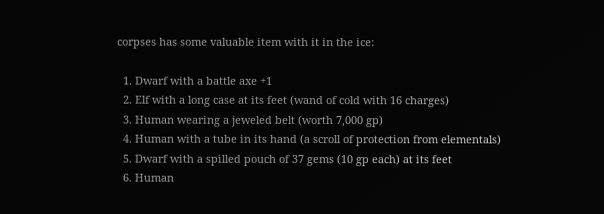corpses has some valuable item with it in the ice:

  1. Dwarf with a battle axe +1
  2. Elf with a long case at its feet (wand of cold with 16 charges)
  3. Human wearing a jeweled belt (worth 7,000 gp)
  4. Human with a tube in its hand (a scroll of protection from elementals)
  5. Dwarf with a spilled pouch of 37 gems (10 gp each) at its feet
  6. Human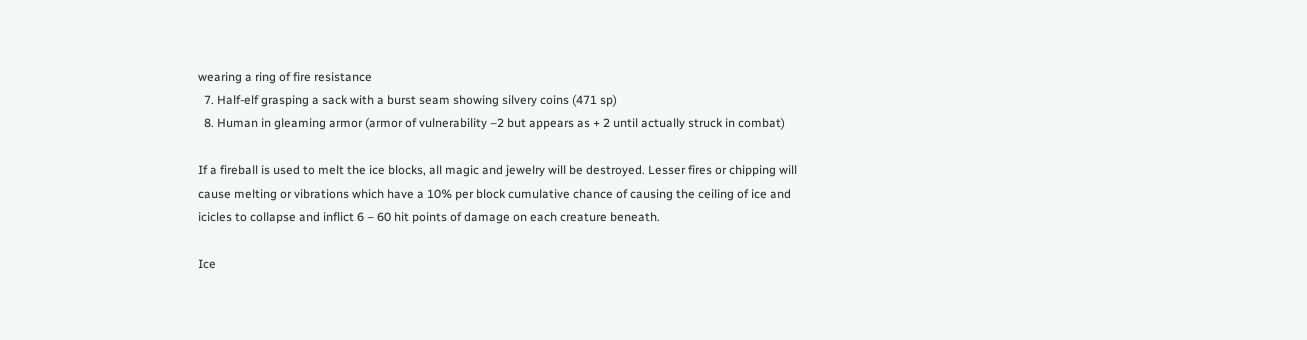wearing a ring of fire resistance
  7. Half-elf grasping a sack with a burst seam showing silvery coins (471 sp)
  8. Human in gleaming armor (armor of vulnerability –2 but appears as + 2 until actually struck in combat)

If a fireball is used to melt the ice blocks, all magic and jewelry will be destroyed. Lesser fires or chipping will cause melting or vibrations which have a 10% per block cumulative chance of causing the ceiling of ice and icicles to collapse and inflict 6 – 60 hit points of damage on each creature beneath.

Ice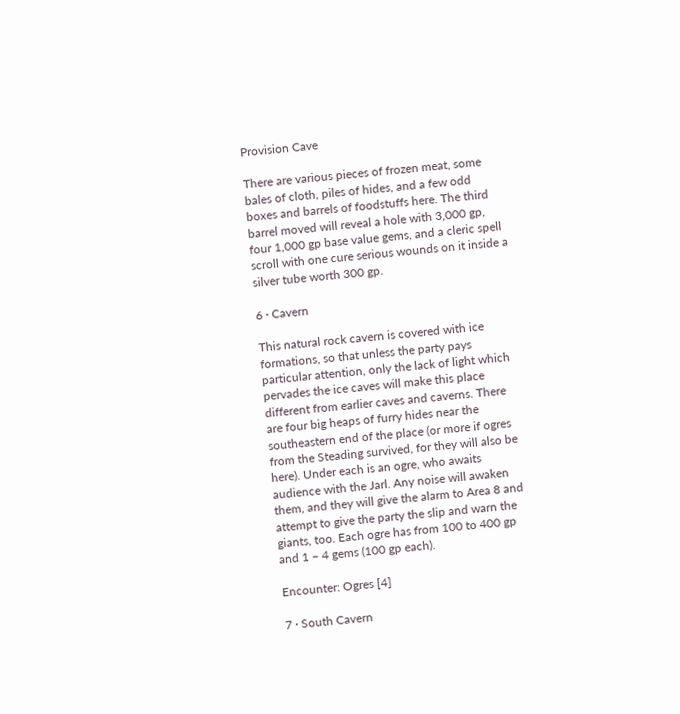Provision Cave

There are various pieces of frozen meat, some bales of cloth, piles of hides, and a few odd boxes and barrels of foodstuffs here. The third barrel moved will reveal a hole with 3,000 gp, four 1,000 gp base value gems, and a cleric spell scroll with one cure serious wounds on it inside a silver tube worth 300 gp.

6 · Cavern

This natural rock cavern is covered with ice formations, so that unless the party pays particular attention, only the lack of light which pervades the ice caves will make this place different from earlier caves and caverns. There are four big heaps of furry hides near the southeastern end of the place (or more if ogres from the Steading survived, for they will also be here). Under each is an ogre, who awaits audience with the Jarl. Any noise will awaken them, and they will give the alarm to Area 8 and attempt to give the party the slip and warn the giants, too. Each ogre has from 100 to 400 gp and 1 – 4 gems (100 gp each).

Encounter: Ogres [4]

7 · South Cavern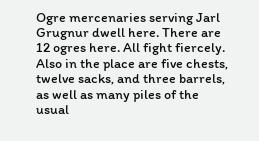Ogre mercenaries serving Jarl Grugnur dwell here. There are 12 ogres here. All fight fiercely. Also in the place are five chests, twelve sacks, and three barrels, as well as many piles of the usual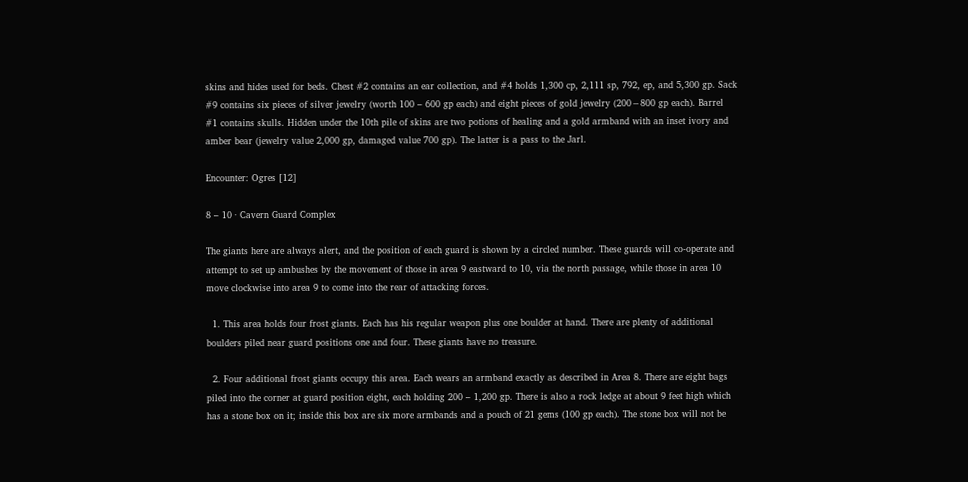skins and hides used for beds. Chest #2 contains an ear collection, and #4 holds 1,300 cp, 2,111 sp, 792, ep, and 5,300 gp. Sack #9 contains six pieces of silver jewelry (worth 100 – 600 gp each) and eight pieces of gold jewelry (200−800 gp each). Barrel #1 contains skulls. Hidden under the 10th pile of skins are two potions of healing and a gold armband with an inset ivory and amber bear (jewelry value 2,000 gp, damaged value 700 gp). The latter is a pass to the Jarl.

Encounter: Ogres [12]

8 – 10 · Cavern Guard Complex

The giants here are always alert, and the position of each guard is shown by a circled number. These guards will co-operate and attempt to set up ambushes by the movement of those in area 9 eastward to 10, via the north passage, while those in area 10 move clockwise into area 9 to come into the rear of attacking forces.

  1. This area holds four frost giants. Each has his regular weapon plus one boulder at hand. There are plenty of additional boulders piled near guard positions one and four. These giants have no treasure.

  2. Four additional frost giants occupy this area. Each wears an armband exactly as described in Area 8. There are eight bags piled into the corner at guard position eight, each holding 200 – 1,200 gp. There is also a rock ledge at about 9 feet high which has a stone box on it; inside this box are six more armbands and a pouch of 21 gems (100 gp each). The stone box will not be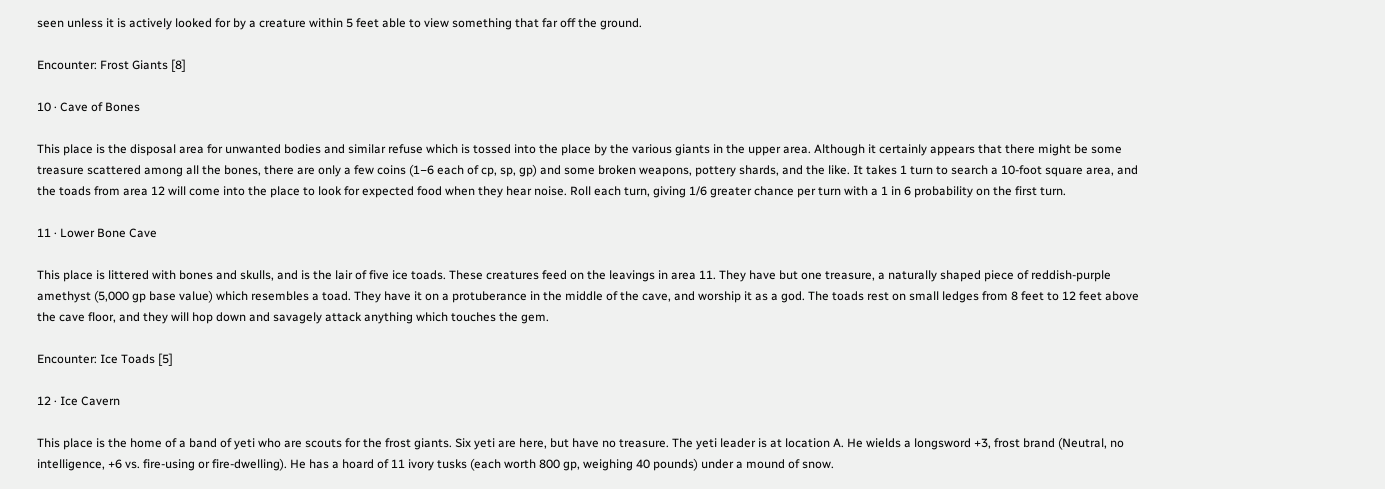seen unless it is actively looked for by a creature within 5 feet able to view something that far off the ground.

Encounter: Frost Giants [8]

10 · Cave of Bones

This place is the disposal area for unwanted bodies and similar refuse which is tossed into the place by the various giants in the upper area. Although it certainly appears that there might be some treasure scattered among all the bones, there are only a few coins (1−6 each of cp, sp, gp) and some broken weapons, pottery shards, and the like. It takes 1 turn to search a 10-foot square area, and the toads from area 12 will come into the place to look for expected food when they hear noise. Roll each turn, giving 1/6 greater chance per turn with a 1 in 6 probability on the first turn.

11 · Lower Bone Cave

This place is littered with bones and skulls, and is the lair of five ice toads. These creatures feed on the leavings in area 11. They have but one treasure, a naturally shaped piece of reddish-purple amethyst (5,000 gp base value) which resembles a toad. They have it on a protuberance in the middle of the cave, and worship it as a god. The toads rest on small ledges from 8 feet to 12 feet above the cave floor, and they will hop down and savagely attack anything which touches the gem.

Encounter: Ice Toads [5]

12 · Ice Cavern

This place is the home of a band of yeti who are scouts for the frost giants. Six yeti are here, but have no treasure. The yeti leader is at location A. He wields a longsword +3, frost brand (Neutral, no intelligence, +6 vs. fire-using or fire-dwelling). He has a hoard of 11 ivory tusks (each worth 800 gp, weighing 40 pounds) under a mound of snow.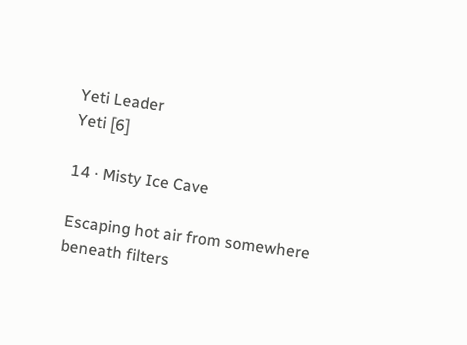Yeti Leader
Yeti [6]

14 · Misty Ice Cave

Escaping hot air from somewhere beneath filters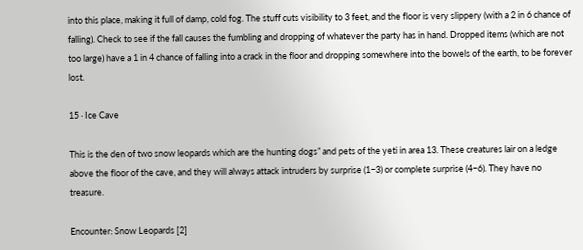into this place, making it full of damp, cold fog. The stuff cuts visibility to 3 feet, and the floor is very slippery (with a 2 in 6 chance of falling). Check to see if the fall causes the fumbling and dropping of whatever the party has in hand. Dropped items (which are not too large) have a 1 in 4 chance of falling into a crack in the floor and dropping somewhere into the bowels of the earth, to be forever lost.

15 · Ice Cave

This is the den of two snow leopards which are the hunting dogs” and pets of the yeti in area 13. These creatures lair on a ledge above the floor of the cave, and they will always attack intruders by surprise (1−3) or complete surprise (4−6). They have no treasure.

Encounter: Snow Leopards [2]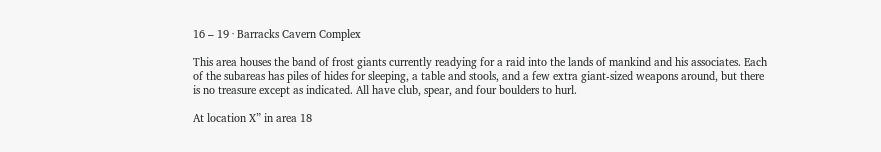16 – 19 · Barracks Cavern Complex

This area houses the band of frost giants currently readying for a raid into the lands of mankind and his associates. Each of the subareas has piles of hides for sleeping, a table and stools, and a few extra giant-sized weapons around, but there is no treasure except as indicated. All have club, spear, and four boulders to hurl.

At location X” in area 18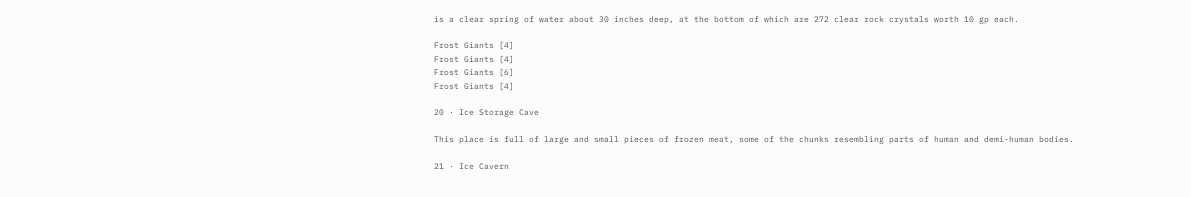is a clear spring of water about 30 inches deep, at the bottom of which are 272 clear rock crystals worth 10 gp each.

Frost Giants [4]
Frost Giants [4]
Frost Giants [6]
Frost Giants [4]

20 · Ice Storage Cave

This place is full of large and small pieces of frozen meat, some of the chunks resembling parts of human and demi-human bodies.

21 · Ice Cavern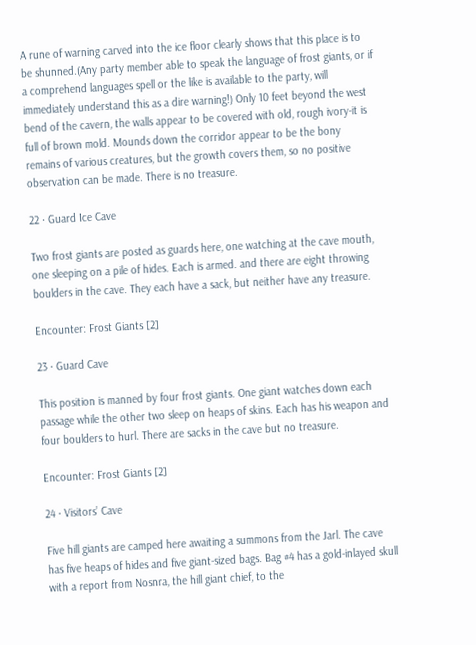A rune of warning carved into the ice floor clearly shows that this place is to be shunned.(Any party member able to speak the language of frost giants, or if a comprehend languages spell or the like is available to the party, will immediately understand this as a dire warning!) Only 10 feet beyond the west bend of the cavern, the walls appear to be covered with old, rough ivory-it is full of brown mold. Mounds down the corridor appear to be the bony remains of various creatures, but the growth covers them, so no positive observation can be made. There is no treasure.

22 · Guard Ice Cave

Two frost giants are posted as guards here, one watching at the cave mouth, one sleeping on a pile of hides. Each is armed. and there are eight throwing boulders in the cave. They each have a sack, but neither have any treasure.

Encounter: Frost Giants [2]

23 · Guard Cave

This position is manned by four frost giants. One giant watches down each passage while the other two sleep on heaps of skins. Each has his weapon and four boulders to hurl. There are sacks in the cave but no treasure.

Encounter: Frost Giants [2]

24 · Visitors’ Cave

Five hill giants are camped here awaiting a summons from the Jarl. The cave has five heaps of hides and five giant-sized bags. Bag #4 has a gold-inlayed skull with a report from Nosnra, the hill giant chief, to the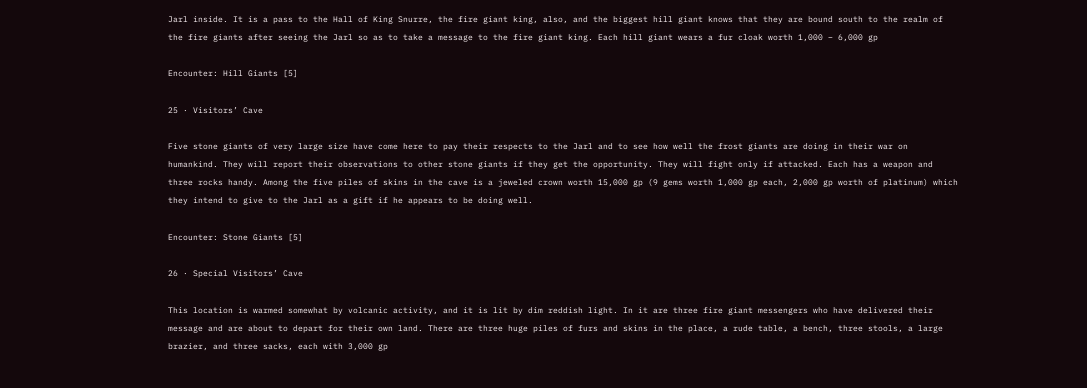Jarl inside. It is a pass to the Hall of King Snurre, the fire giant king, also, and the biggest hill giant knows that they are bound south to the realm of the fire giants after seeing the Jarl so as to take a message to the fire giant king. Each hill giant wears a fur cloak worth 1,000 – 6,000 gp

Encounter: Hill Giants [5]

25 · Visitors’ Cave

Five stone giants of very large size have come here to pay their respects to the Jarl and to see how well the frost giants are doing in their war on humankind. They will report their observations to other stone giants if they get the opportunity. They will fight only if attacked. Each has a weapon and three rocks handy. Among the five piles of skins in the cave is a jeweled crown worth 15,000 gp (9 gems worth 1,000 gp each, 2,000 gp worth of platinum) which they intend to give to the Jarl as a gift if he appears to be doing well.

Encounter: Stone Giants [5]

26 · Special Visitors’ Cave

This location is warmed somewhat by volcanic activity, and it is lit by dim reddish light. In it are three fire giant messengers who have delivered their message and are about to depart for their own land. There are three huge piles of furs and skins in the place, a rude table, a bench, three stools, a large brazier, and three sacks, each with 3,000 gp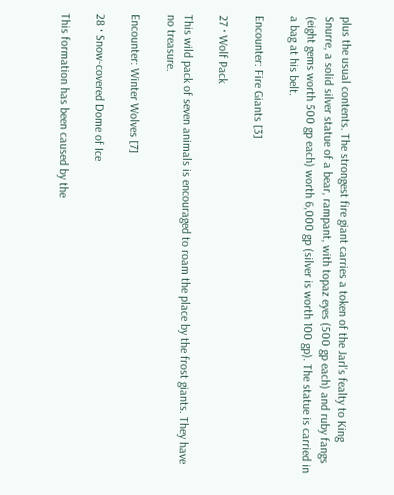plus the usual contents. The strongest fire giant carries a token of the Jarl’s fealty to King Snurre, a solid silver statue of a bear, rampant, with topaz eyes (500 gp each) and ruby fangs (eight gems worth 500 gp each) worth 6,000 gp (silver is worth 100 gp). The statue is carried in a bag at his belt.

Encounter: Fire Giants [3]

27 · Wolf Pack

This wild pack of seven animals is encouraged to roam the place by the frost giants. They have no treasure.

Encounter: Winter Wolves [7]

28 · Snow-covered Dome of Ice

This formation has been caused by the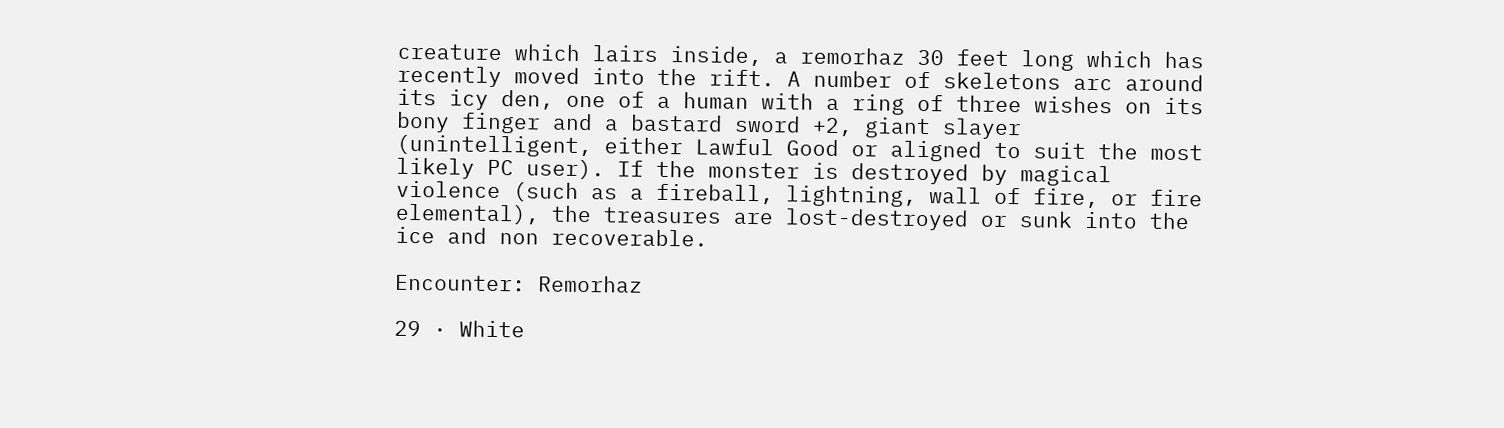creature which lairs inside, a remorhaz 30 feet long which has recently moved into the rift. A number of skeletons arc around its icy den, one of a human with a ring of three wishes on its bony finger and a bastard sword +2, giant slayer (unintelligent, either Lawful Good or aligned to suit the most likely PC user). If the monster is destroyed by magical violence (such as a fireball, lightning, wall of fire, or fire elemental), the treasures are lost-destroyed or sunk into the ice and non recoverable.

Encounter: Remorhaz

29 · White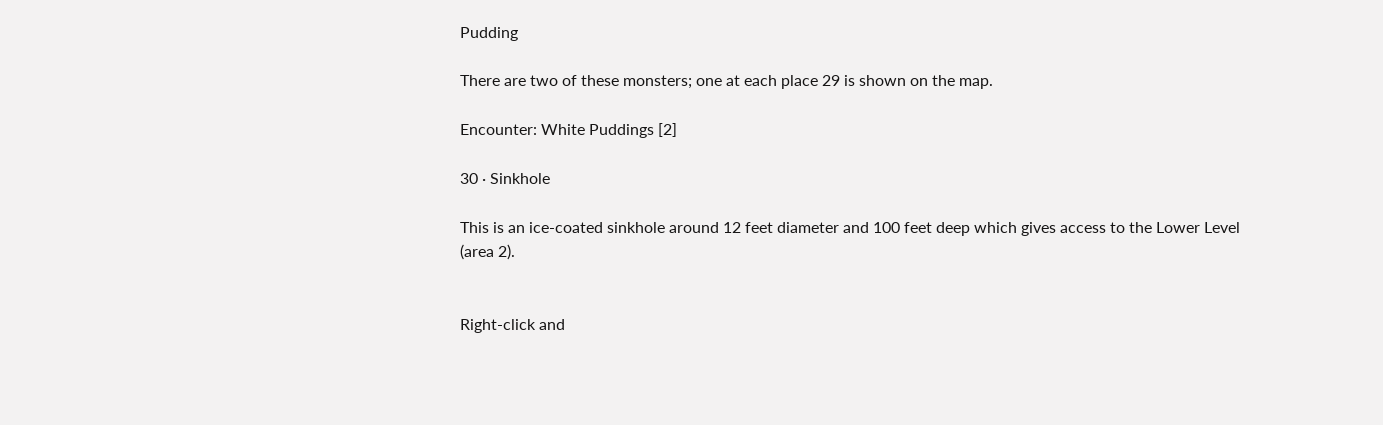Pudding

There are two of these monsters; one at each place 29 is shown on the map.

Encounter: White Puddings [2]

30 · Sinkhole

This is an ice-coated sinkhole around 12 feet diameter and 100 feet deep which gives access to the Lower Level (area 2).


Right-click and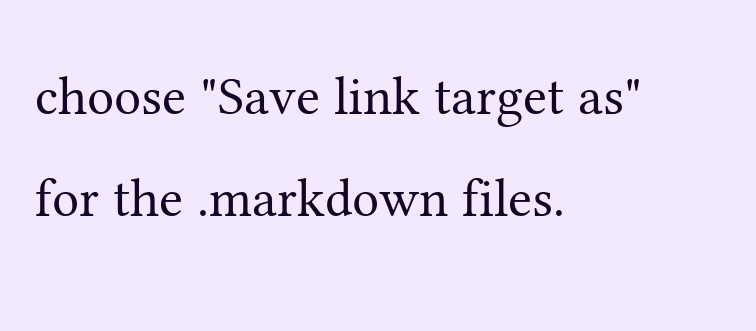choose "Save link target as" for the .markdown files.